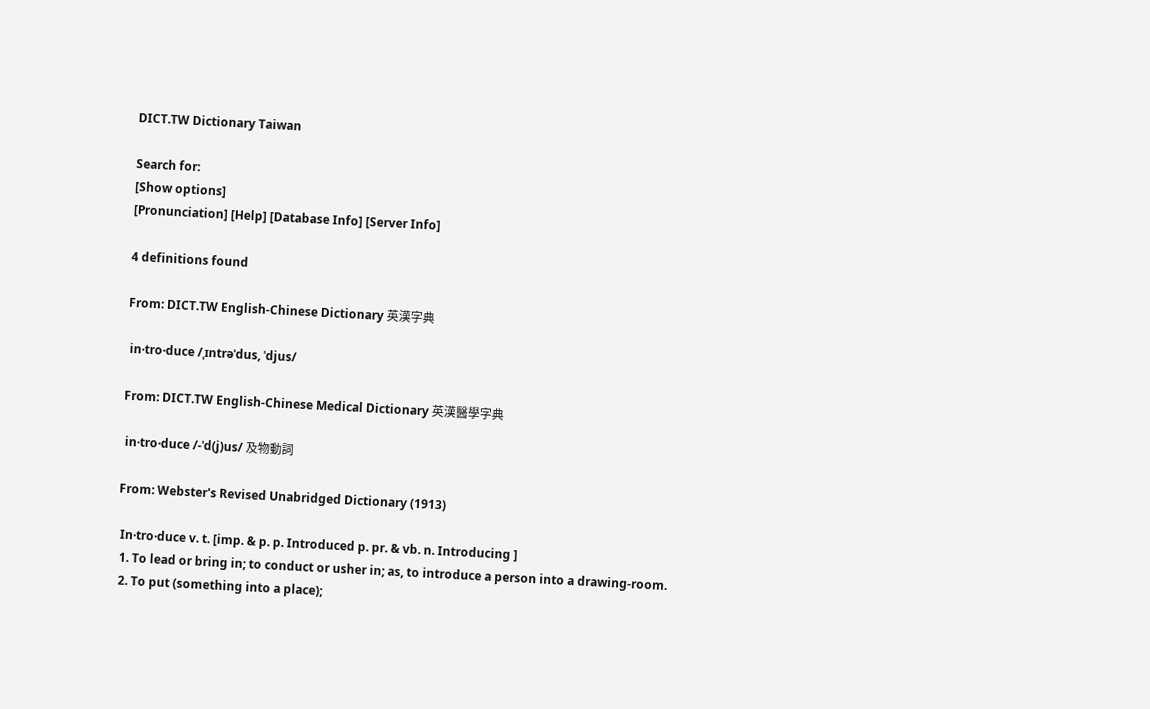DICT.TW Dictionary Taiwan

Search for:
[Show options]
[Pronunciation] [Help] [Database Info] [Server Info]

4 definitions found

From: DICT.TW English-Chinese Dictionary 英漢字典

 in·tro·duce /ˌɪntrəˈdus, ˈdjus/

From: DICT.TW English-Chinese Medical Dictionary 英漢醫學字典

 in·tro·duce /-ˈd(j)us/ 及物動詞

From: Webster's Revised Unabridged Dictionary (1913)

 In·tro·duce v. t. [imp. & p. p. Introduced p. pr. & vb. n. Introducing ]
 1. To lead or bring in; to conduct or usher in; as, to introduce a person into a drawing-room.
 2. To put (something into a place);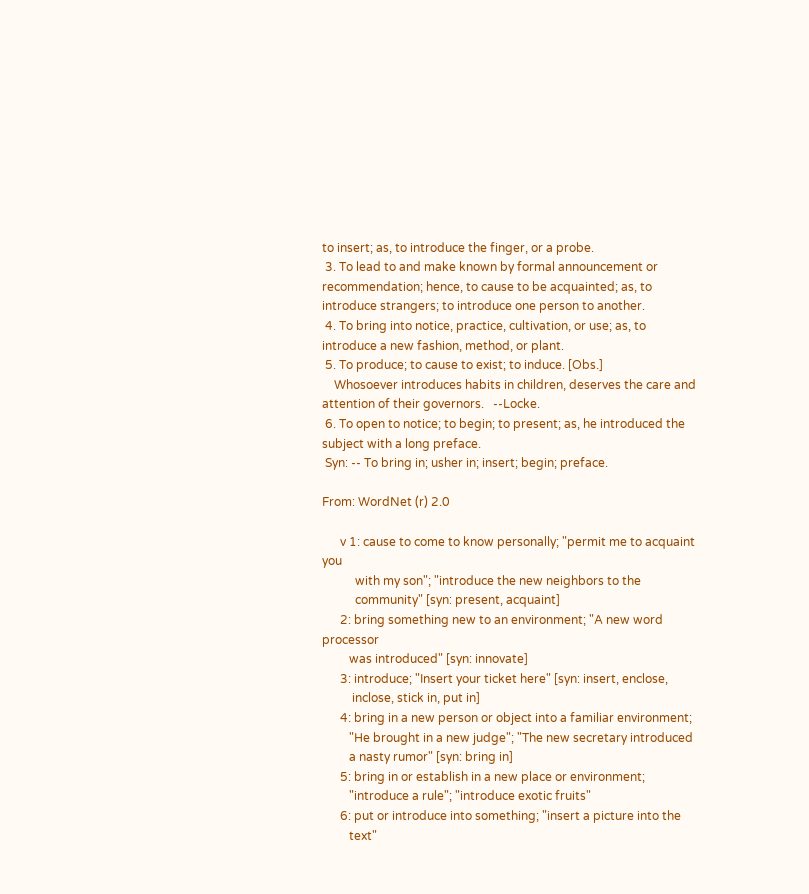to insert; as, to introduce the finger, or a probe.
 3. To lead to and make known by formal announcement or recommendation; hence, to cause to be acquainted; as, to introduce strangers; to introduce one person to another.
 4. To bring into notice, practice, cultivation, or use; as, to introduce a new fashion, method, or plant.
 5. To produce; to cause to exist; to induce. [Obs.]
    Whosoever introduces habits in children, deserves the care and attention of their governors.   --Locke.
 6. To open to notice; to begin; to present; as, he introduced the subject with a long preface.
 Syn: -- To bring in; usher in; insert; begin; preface.

From: WordNet (r) 2.0

      v 1: cause to come to know personally; "permit me to acquaint you
           with my son"; "introduce the new neighbors to the
           community" [syn: present, acquaint]
      2: bring something new to an environment; "A new word processor
         was introduced" [syn: innovate]
      3: introduce; "Insert your ticket here" [syn: insert, enclose,
          inclose, stick in, put in]
      4: bring in a new person or object into a familiar environment;
         "He brought in a new judge"; "The new secretary introduced
         a nasty rumor" [syn: bring in]
      5: bring in or establish in a new place or environment;
         "introduce a rule"; "introduce exotic fruits"
      6: put or introduce into something; "insert a picture into the
         text"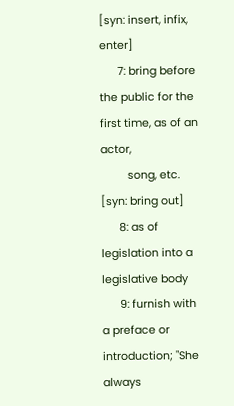[syn: insert, infix, enter]
      7: bring before the public for the first time, as of an actor,
         song, etc. [syn: bring out]
      8: as of legislation into a legislative body
      9: furnish with a preface or introduction; "She always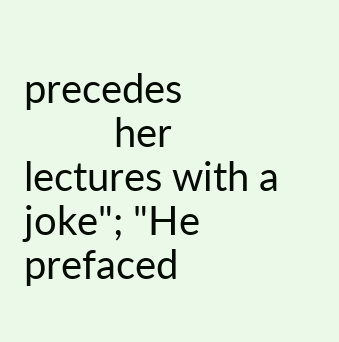precedes
         her lectures with a joke"; "He prefaced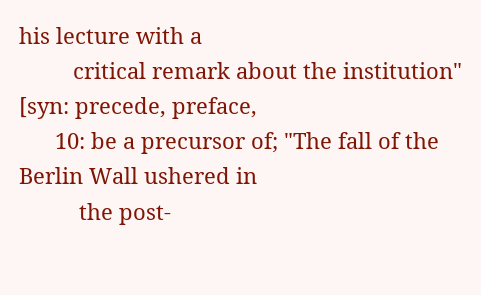his lecture with a
         critical remark about the institution" [syn: precede, preface,
      10: be a precursor of; "The fall of the Berlin Wall ushered in
          the post-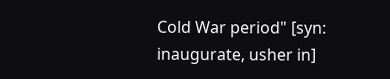Cold War period" [syn: inaugurate, usher in]